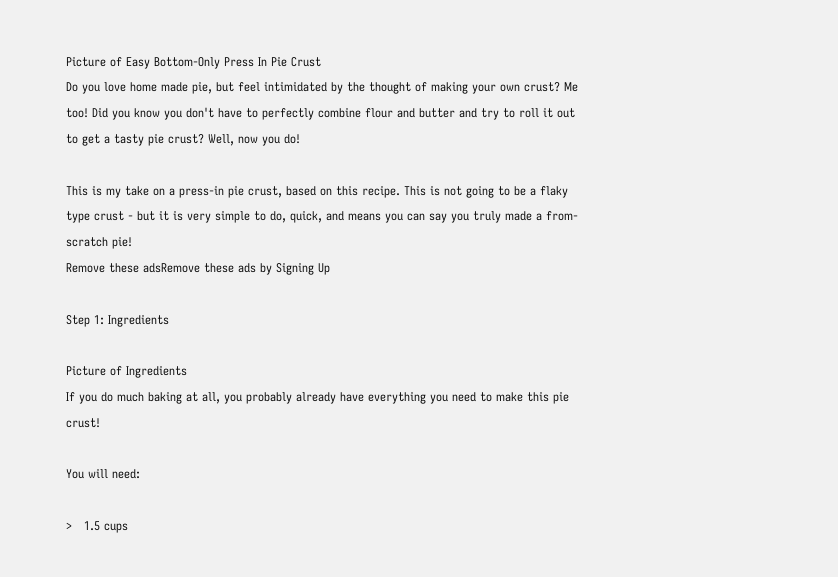Picture of Easy Bottom-Only Press In Pie Crust
Do you love home made pie, but feel intimidated by the thought of making your own crust? Me too! Did you know you don't have to perfectly combine flour and butter and try to roll it out to get a tasty pie crust? Well, now you do!

This is my take on a press-in pie crust, based on this recipe. This is not going to be a flaky type crust - but it is very simple to do, quick, and means you can say you truly made a from-scratch pie!
Remove these adsRemove these ads by Signing Up

Step 1: Ingredients

Picture of Ingredients
If you do much baking at all, you probably already have everything you need to make this pie crust!

You will need:

>   1.5 cups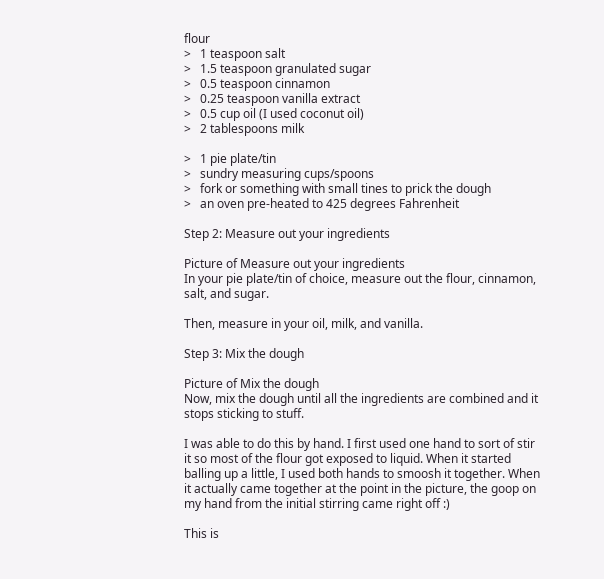flour
>   1 teaspoon salt
>   1.5 teaspoon granulated sugar
>   0.5 teaspoon cinnamon
>   0.25 teaspoon vanilla extract
>   0.5 cup oil (I used coconut oil)
>   2 tablespoons milk

>   1 pie plate/tin
>   sundry measuring cups/spoons
>   fork or something with small tines to prick the dough
>   an oven pre-heated to 425 degrees Fahrenheit

Step 2: Measure out your ingredients

Picture of Measure out your ingredients
In your pie plate/tin of choice, measure out the flour, cinnamon, salt, and sugar.

Then, measure in your oil, milk, and vanilla.

Step 3: Mix the dough

Picture of Mix the dough
Now, mix the dough until all the ingredients are combined and it stops sticking to stuff.

I was able to do this by hand. I first used one hand to sort of stir it so most of the flour got exposed to liquid. When it started balling up a little, I used both hands to smoosh it together. When it actually came together at the point in the picture, the goop on my hand from the initial stirring came right off :)

This is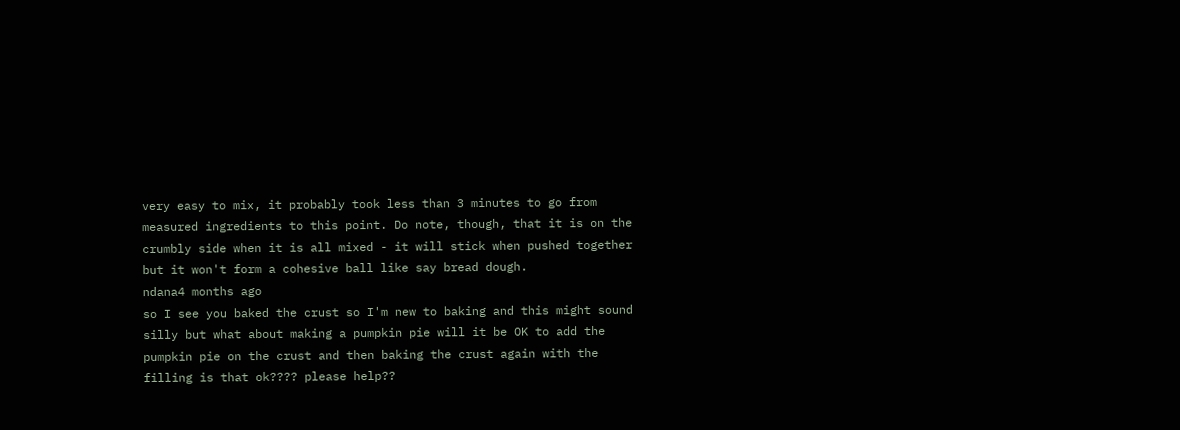very easy to mix, it probably took less than 3 minutes to go from measured ingredients to this point. Do note, though, that it is on the crumbly side when it is all mixed - it will stick when pushed together but it won't form a cohesive ball like say bread dough.
ndana4 months ago
so I see you baked the crust so I'm new to baking and this might sound silly but what about making a pumpkin pie will it be OK to add the pumpkin pie on the crust and then baking the crust again with the filling is that ok???? please help??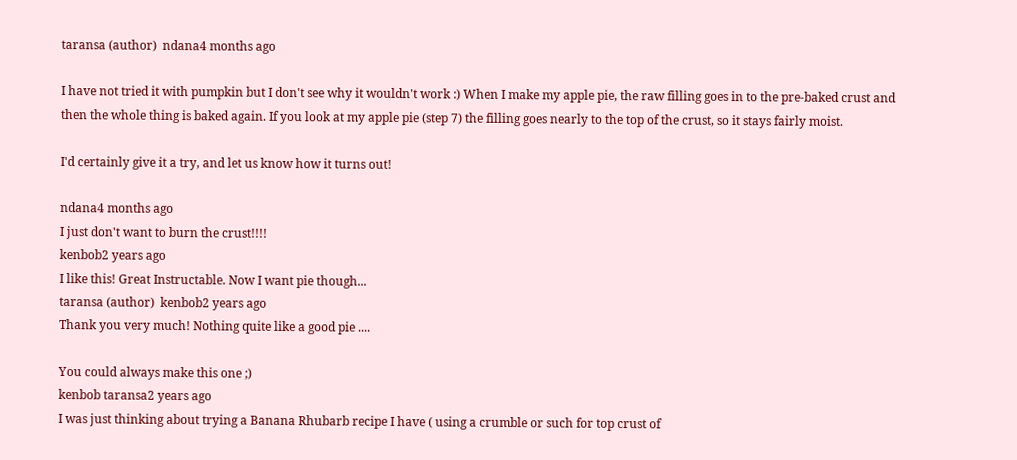taransa (author)  ndana4 months ago

I have not tried it with pumpkin but I don't see why it wouldn't work :) When I make my apple pie, the raw filling goes in to the pre-baked crust and then the whole thing is baked again. If you look at my apple pie (step 7) the filling goes nearly to the top of the crust, so it stays fairly moist.

I'd certainly give it a try, and let us know how it turns out!

ndana4 months ago
I just don't want to burn the crust!!!!
kenbob2 years ago
I like this! Great Instructable. Now I want pie though...
taransa (author)  kenbob2 years ago
Thank you very much! Nothing quite like a good pie ....

You could always make this one ;)
kenbob taransa2 years ago
I was just thinking about trying a Banana Rhubarb recipe I have ( using a crumble or such for top crust of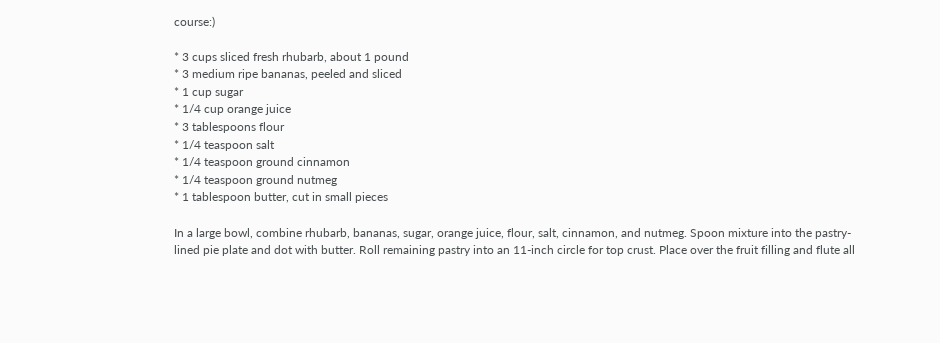course:)

* 3 cups sliced fresh rhubarb, about 1 pound
* 3 medium ripe bananas, peeled and sliced
* 1 cup sugar
* 1/4 cup orange juice
* 3 tablespoons flour
* 1/4 teaspoon salt
* 1/4 teaspoon ground cinnamon
* 1/4 teaspoon ground nutmeg
* 1 tablespoon butter, cut in small pieces

In a large bowl, combine rhubarb, bananas, sugar, orange juice, flour, salt, cinnamon, and nutmeg. Spoon mixture into the pastry-lined pie plate and dot with butter. Roll remaining pastry into an 11-inch circle for top crust. Place over the fruit filling and flute all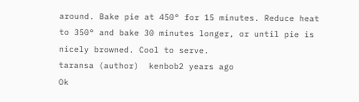around. Bake pie at 450° for 15 minutes. Reduce heat to 350° and bake 30 minutes longer, or until pie is nicely browned. Cool to serve.
taransa (author)  kenbob2 years ago
Ok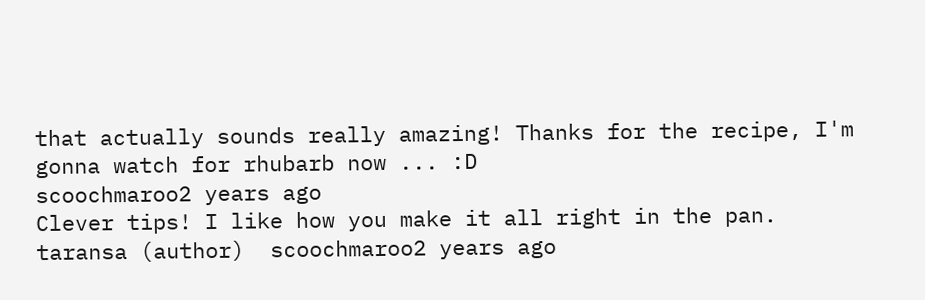that actually sounds really amazing! Thanks for the recipe, I'm gonna watch for rhubarb now ... :D
scoochmaroo2 years ago
Clever tips! I like how you make it all right in the pan.
taransa (author)  scoochmaroo2 years ago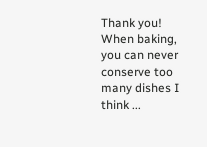Thank you! When baking, you can never conserve too many dishes I think ...